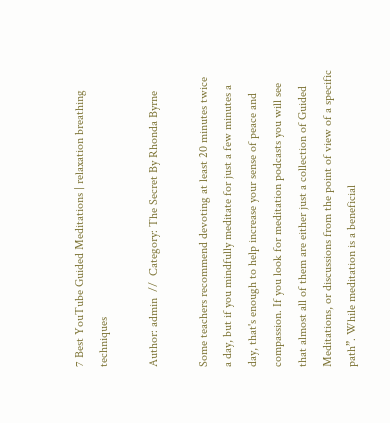7 Best YouTube Guided Meditations | relaxation breathing techniques

Author: admin  //  Category: The Secret By Rhonda Byrne

Some teachers recommend devoting at least 20 minutes twice a day, but if you mindfully meditate for just a few minutes a day, that's enough to help increase your sense of peace and compassion. If you look for meditation podcasts you will see that almost all of them are either just a collection of Guided Meditations, or discussions from the point of view of a specific path”. While meditation is a beneficial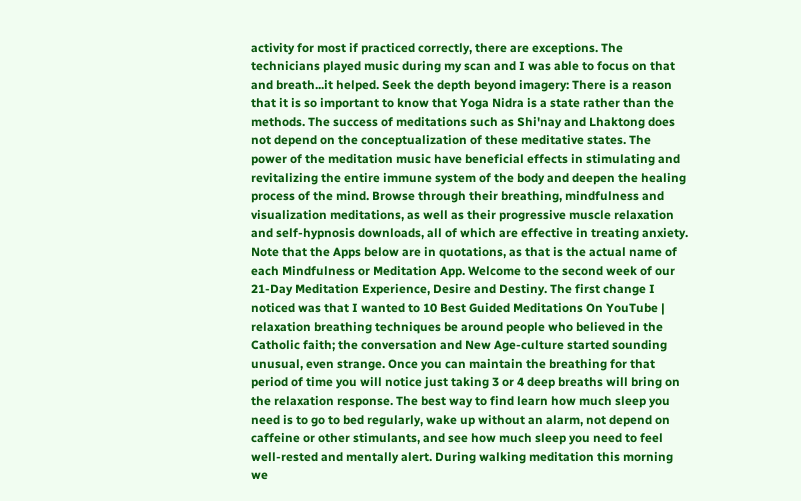activity for most if practiced correctly, there are exceptions. The technicians played music during my scan and I was able to focus on that and breath...it helped. Seek the depth beyond imagery: There is a reason that it is so important to know that Yoga Nidra is a state rather than the methods. The success of meditations such as Shi'nay and Lhaktong does not depend on the conceptualization of these meditative states. The power of the meditation music have beneficial effects in stimulating and revitalizing the entire immune system of the body and deepen the healing process of the mind. Browse through their breathing, mindfulness and visualization meditations, as well as their progressive muscle relaxation and self-hypnosis downloads, all of which are effective in treating anxiety. Note that the Apps below are in quotations, as that is the actual name of each Mindfulness or Meditation App. Welcome to the second week of our 21-Day Meditation Experience, Desire and Destiny. The first change I noticed was that I wanted to 10 Best Guided Meditations On YouTube | relaxation breathing techniques be around people who believed in the Catholic faith; the conversation and New Age-culture started sounding unusual, even strange. Once you can maintain the breathing for that period of time you will notice just taking 3 or 4 deep breaths will bring on the relaxation response. The best way to find learn how much sleep you need is to go to bed regularly, wake up without an alarm, not depend on caffeine or other stimulants, and see how much sleep you need to feel well-rested and mentally alert. During walking meditation this morning we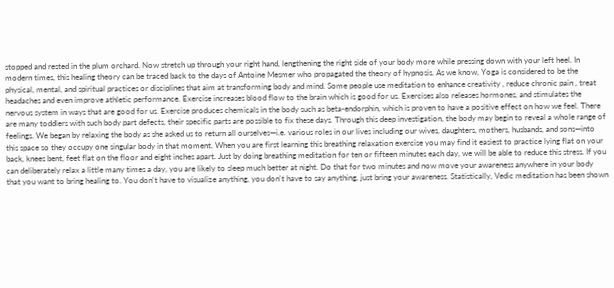stopped and rested in the plum orchard. Now stretch up through your right hand, lengthening the right side of your body more while pressing down with your left heel. In modern times, this healing theory can be traced back to the days of Antoine Mesmer who propagated the theory of hypnosis. As we know, Yoga is considered to be the physical, mental, and spiritual practices or disciplines that aim at transforming body and mind. Some people use meditation to enhance creativity , reduce chronic pain , treat headaches and even improve athletic performance. Exercise increases blood flow to the brain which is good for us. Exercises also releases hormones, and stimulates the nervous system in ways that are good for us. Exercise produces chemicals in the body such as beta-endorphin, which is proven to have a positive effect on how we feel. There are many toddlers with such body part defects, their specific parts are possible to fix these days. Through this deep investigation, the body may begin to reveal a whole range of feelings. We began by relaxing the body as she asked us to return all ourselves—i.e. various roles in our lives including our wives, daughters, mothers, husbands, and sons—into this space so they occupy one singular body in that moment. When you are first learning this breathing relaxation exercise you may find it easiest to practice lying flat on your back, knees bent, feet flat on the floor and eight inches apart. Just by doing breathing meditation for ten or fifteen minutes each day, we will be able to reduce this stress. If you can deliberately relax a little many times a day, you are likely to sleep much better at night. Do that for two minutes and now move your awareness anywhere in your body that you want to bring healing to. You don't have to visualize anything, you don't have to say anything, just bring your awareness. Statistically, Vedic meditation has been shown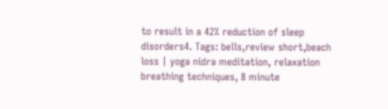to result in a 42% reduction of sleep disorders4. Tags: bells,review short,beach loss | yoga nidra meditation, relaxation breathing techniques, 8 minute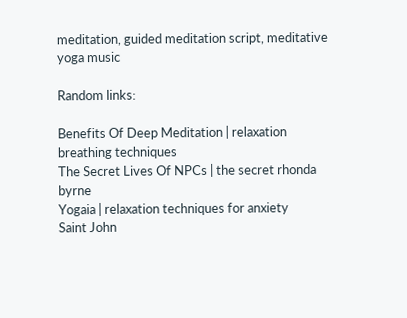meditation, guided meditation script, meditative yoga music

Random links:

Benefits Of Deep Meditation | relaxation breathing techniques
The Secret Lives Of NPCs | the secret rhonda byrne
Yogaia | relaxation techniques for anxiety
Saint John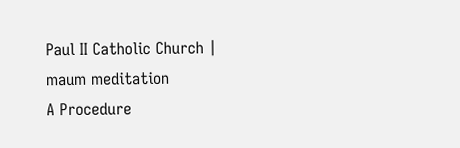Paul II Catholic Church | maum meditation
A Procedure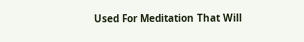Used For Meditation That Will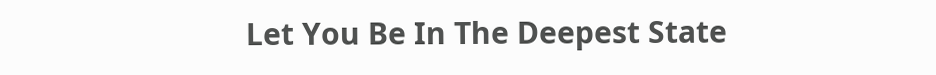Let You Be In The Deepest State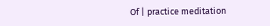Of | practice meditation